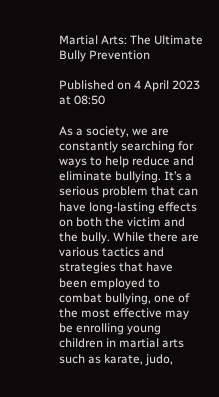Martial Arts: The Ultimate Bully Prevention

Published on 4 April 2023 at 08:50

As a society, we are constantly searching for ways to help reduce and eliminate bullying. It’s a serious problem that can have long-lasting effects on both the victim and the bully. While there are various tactics and strategies that have been employed to combat bullying, one of the most effective may be enrolling young children in martial arts such as karate, judo,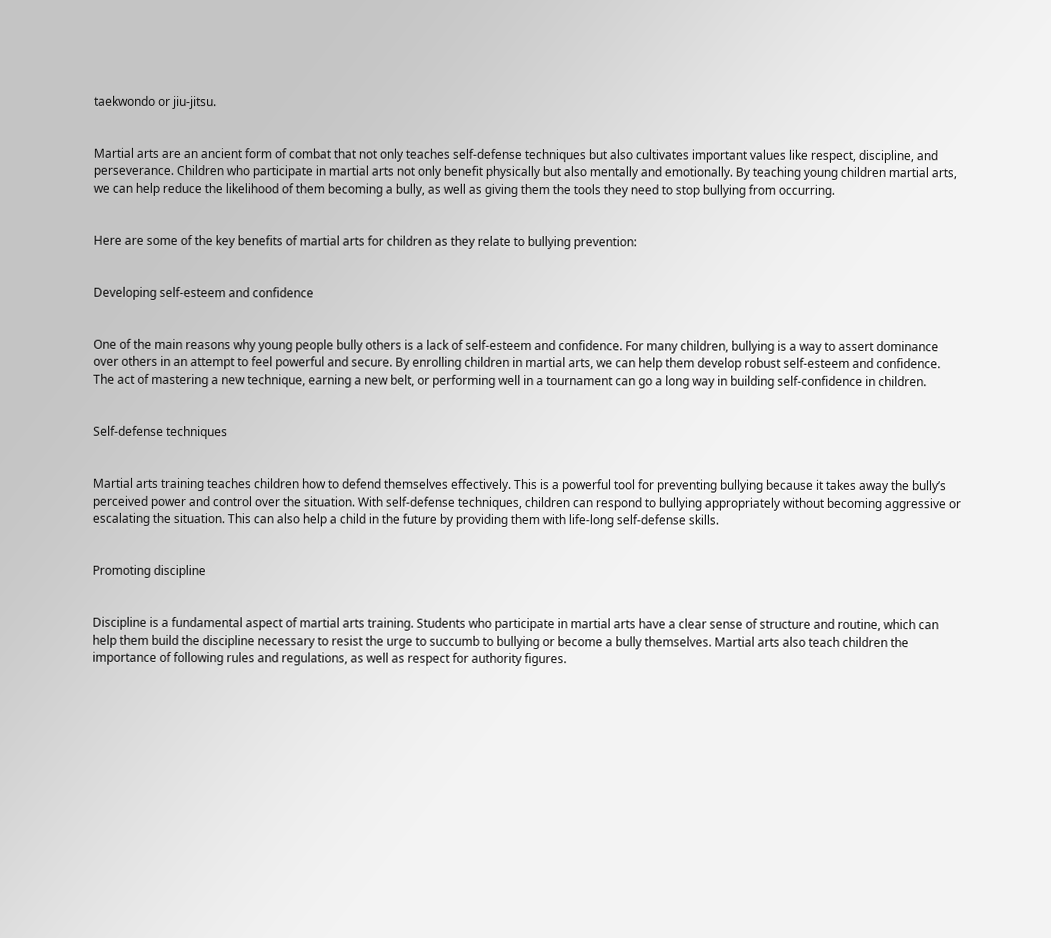taekwondo or jiu-jitsu.


Martial arts are an ancient form of combat that not only teaches self-defense techniques but also cultivates important values like respect, discipline, and perseverance. Children who participate in martial arts not only benefit physically but also mentally and emotionally. By teaching young children martial arts, we can help reduce the likelihood of them becoming a bully, as well as giving them the tools they need to stop bullying from occurring.


Here are some of the key benefits of martial arts for children as they relate to bullying prevention:


Developing self-esteem and confidence


One of the main reasons why young people bully others is a lack of self-esteem and confidence. For many children, bullying is a way to assert dominance over others in an attempt to feel powerful and secure. By enrolling children in martial arts, we can help them develop robust self-esteem and confidence. The act of mastering a new technique, earning a new belt, or performing well in a tournament can go a long way in building self-confidence in children.


Self-defense techniques


Martial arts training teaches children how to defend themselves effectively. This is a powerful tool for preventing bullying because it takes away the bully’s perceived power and control over the situation. With self-defense techniques, children can respond to bullying appropriately without becoming aggressive or escalating the situation. This can also help a child in the future by providing them with life-long self-defense skills.


Promoting discipline


Discipline is a fundamental aspect of martial arts training. Students who participate in martial arts have a clear sense of structure and routine, which can help them build the discipline necessary to resist the urge to succumb to bullying or become a bully themselves. Martial arts also teach children the importance of following rules and regulations, as well as respect for authority figures.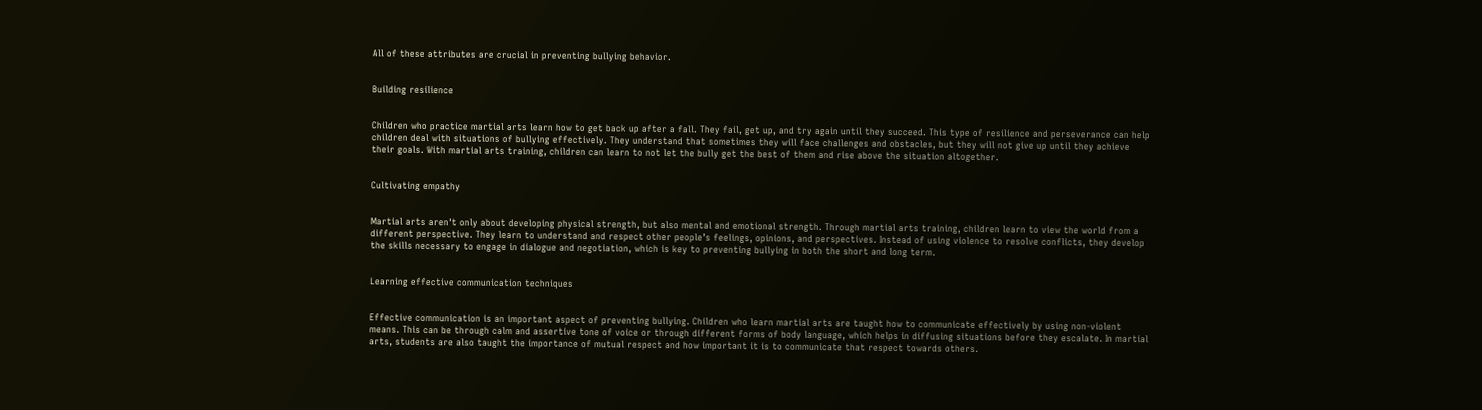All of these attributes are crucial in preventing bullying behavior.


Building resilience


Children who practice martial arts learn how to get back up after a fall. They fail, get up, and try again until they succeed. This type of resilience and perseverance can help children deal with situations of bullying effectively. They understand that sometimes they will face challenges and obstacles, but they will not give up until they achieve their goals. With martial arts training, children can learn to not let the bully get the best of them and rise above the situation altogether.


Cultivating empathy


Martial arts aren't only about developing physical strength, but also mental and emotional strength. Through martial arts training, children learn to view the world from a different perspective. They learn to understand and respect other people’s feelings, opinions, and perspectives. Instead of using violence to resolve conflicts, they develop the skills necessary to engage in dialogue and negotiation, which is key to preventing bullying in both the short and long term.


Learning effective communication techniques


Effective communication is an important aspect of preventing bullying. Children who learn martial arts are taught how to communicate effectively by using non-violent means. This can be through calm and assertive tone of voice or through different forms of body language, which helps in diffusing situations before they escalate. In martial arts, students are also taught the importance of mutual respect and how important it is to communicate that respect towards others.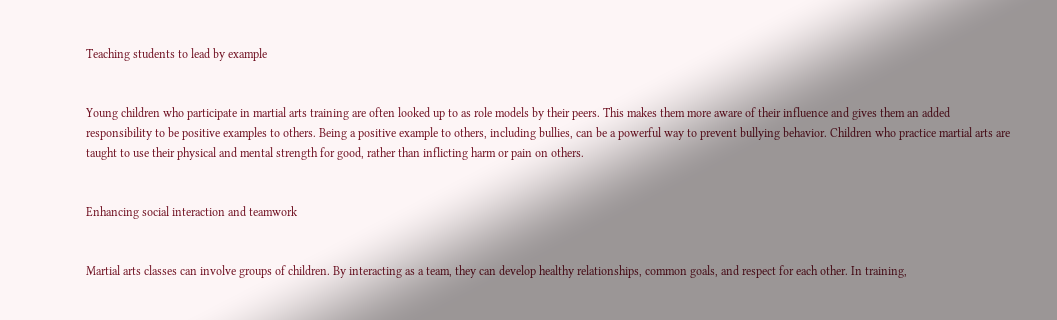Teaching students to lead by example


Young children who participate in martial arts training are often looked up to as role models by their peers. This makes them more aware of their influence and gives them an added responsibility to be positive examples to others. Being a positive example to others, including bullies, can be a powerful way to prevent bullying behavior. Children who practice martial arts are taught to use their physical and mental strength for good, rather than inflicting harm or pain on others.


Enhancing social interaction and teamwork


Martial arts classes can involve groups of children. By interacting as a team, they can develop healthy relationships, common goals, and respect for each other. In training,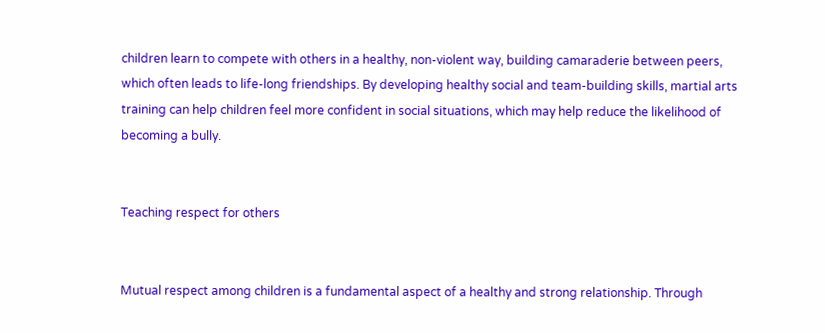children learn to compete with others in a healthy, non-violent way, building camaraderie between peers, which often leads to life-long friendships. By developing healthy social and team-building skills, martial arts training can help children feel more confident in social situations, which may help reduce the likelihood of becoming a bully.


Teaching respect for others


Mutual respect among children is a fundamental aspect of a healthy and strong relationship. Through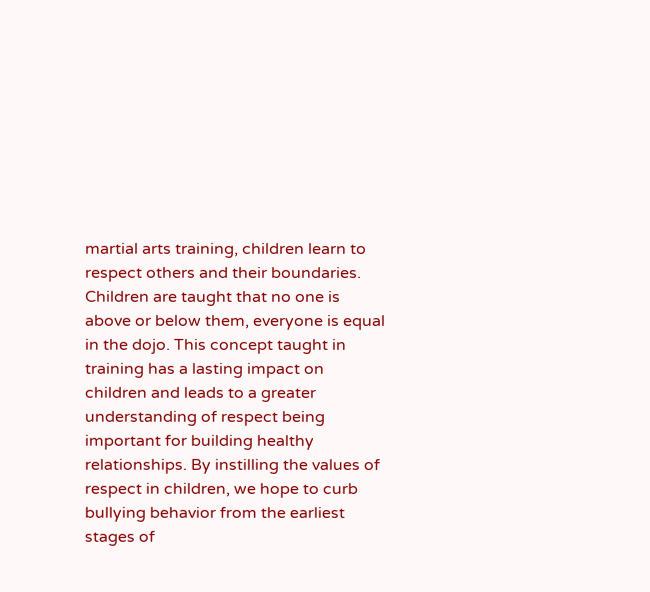martial arts training, children learn to respect others and their boundaries. Children are taught that no one is above or below them, everyone is equal in the dojo. This concept taught in training has a lasting impact on children and leads to a greater understanding of respect being important for building healthy relationships. By instilling the values of respect in children, we hope to curb bullying behavior from the earliest stages of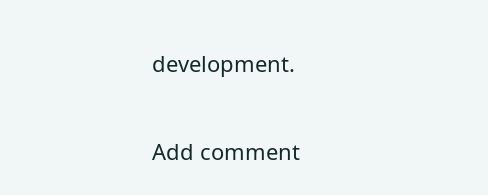development.

Add comment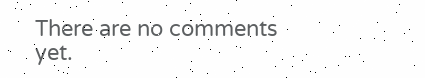There are no comments yet.